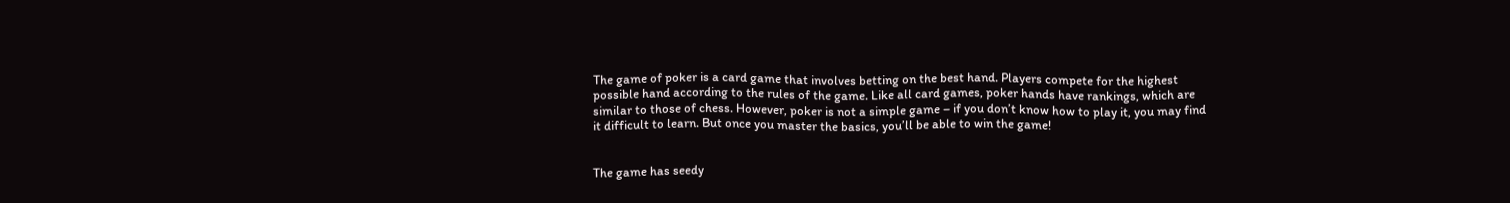The game of poker is a card game that involves betting on the best hand. Players compete for the highest possible hand according to the rules of the game. Like all card games, poker hands have rankings, which are similar to those of chess. However, poker is not a simple game – if you don’t know how to play it, you may find it difficult to learn. But once you master the basics, you’ll be able to win the game!


The game has seedy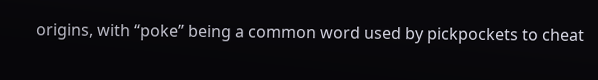origins, with “poke” being a common word used by pickpockets to cheat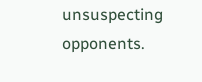unsuspecting opponents.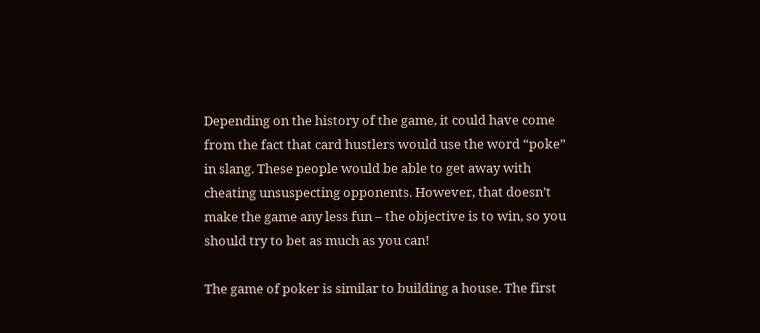Depending on the history of the game, it could have come from the fact that card hustlers would use the word “poke” in slang. These people would be able to get away with cheating unsuspecting opponents. However, that doesn’t make the game any less fun – the objective is to win, so you should try to bet as much as you can!

The game of poker is similar to building a house. The first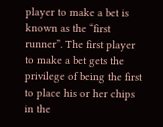player to make a bet is known as the “first runner”. The first player to make a bet gets the privilege of being the first to place his or her chips in the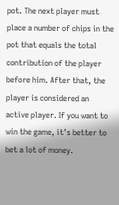pot. The next player must place a number of chips in the pot that equals the total contribution of the player before him. After that, the player is considered an active player. If you want to win the game, it’s better to bet a lot of money.